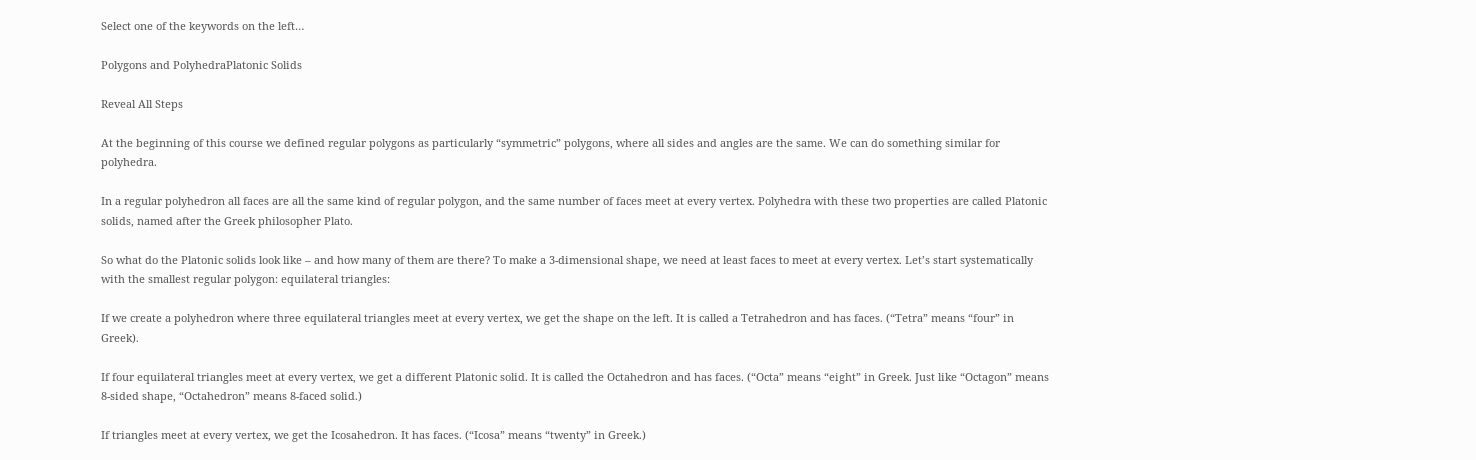Select one of the keywords on the left…

Polygons and PolyhedraPlatonic Solids

Reveal All Steps

At the beginning of this course we defined regular polygons as particularly “symmetric” polygons, where all sides and angles are the same. We can do something similar for polyhedra.

In a regular polyhedron all faces are all the same kind of regular polygon, and the same number of faces meet at every vertex. Polyhedra with these two properties are called Platonic solids, named after the Greek philosopher Plato.

So what do the Platonic solids look like – and how many of them are there? To make a 3-dimensional shape, we need at least faces to meet at every vertex. Let’s start systematically with the smallest regular polygon: equilateral triangles:

If we create a polyhedron where three equilateral triangles meet at every vertex, we get the shape on the left. It is called a Tetrahedron and has faces. (“Tetra” means “four” in Greek).

If four equilateral triangles meet at every vertex, we get a different Platonic solid. It is called the Octahedron and has faces. (“Octa” means “eight” in Greek. Just like “Octagon” means 8-sided shape, “Octahedron” means 8-faced solid.)

If triangles meet at every vertex, we get the Icosahedron. It has faces. (“Icosa” means “twenty” in Greek.)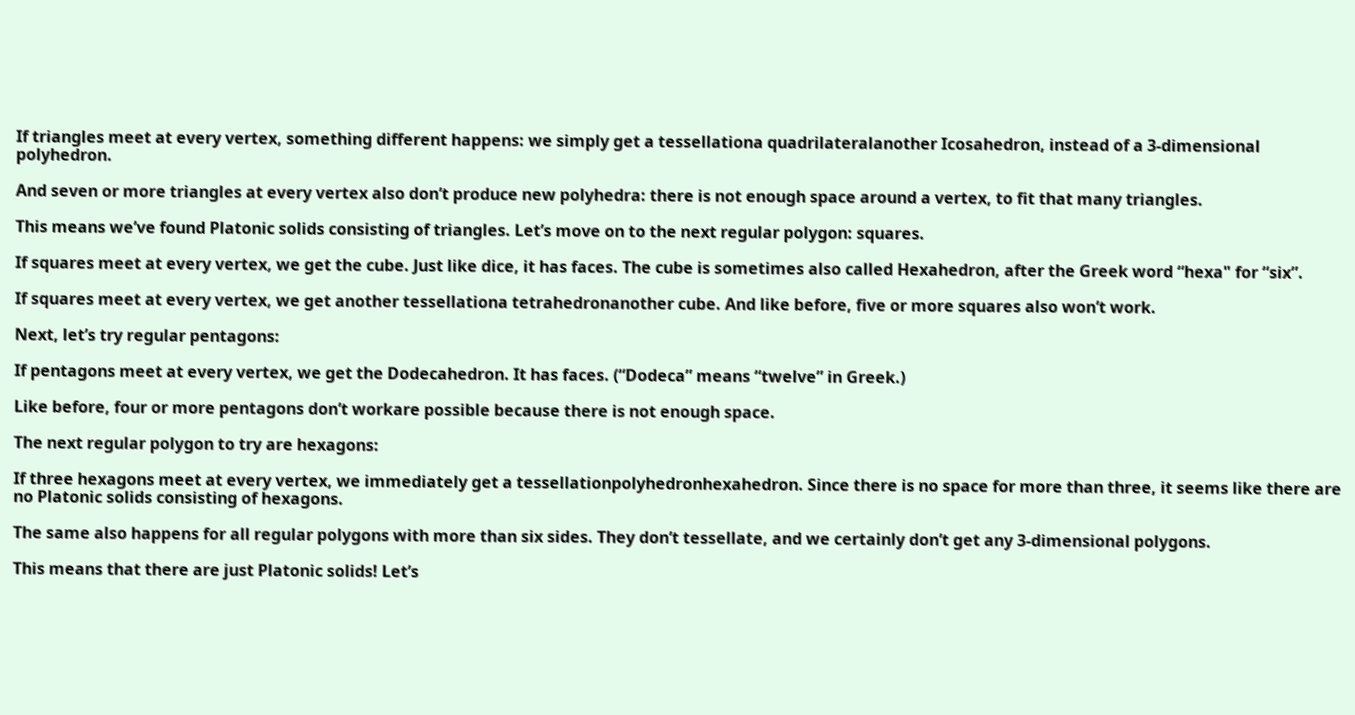If triangles meet at every vertex, something different happens: we simply get a tessellationa quadrilateralanother Icosahedron, instead of a 3-dimensional polyhedron.

And seven or more triangles at every vertex also don’t produce new polyhedra: there is not enough space around a vertex, to fit that many triangles.

This means we’ve found Platonic solids consisting of triangles. Let’s move on to the next regular polygon: squares.

If squares meet at every vertex, we get the cube. Just like dice, it has faces. The cube is sometimes also called Hexahedron, after the Greek word “hexa" for “six”.

If squares meet at every vertex, we get another tessellationa tetrahedronanother cube. And like before, five or more squares also won’t work.

Next, let’s try regular pentagons:

If pentagons meet at every vertex, we get the Dodecahedron. It has faces. (“Dodeca” means “twelve” in Greek.)

Like before, four or more pentagons don’t workare possible because there is not enough space.

The next regular polygon to try are hexagons:

If three hexagons meet at every vertex, we immediately get a tessellationpolyhedronhexahedron. Since there is no space for more than three, it seems like there are no Platonic solids consisting of hexagons.

The same also happens for all regular polygons with more than six sides. They don’t tessellate, and we certainly don’t get any 3-dimensional polygons.

This means that there are just Platonic solids! Let’s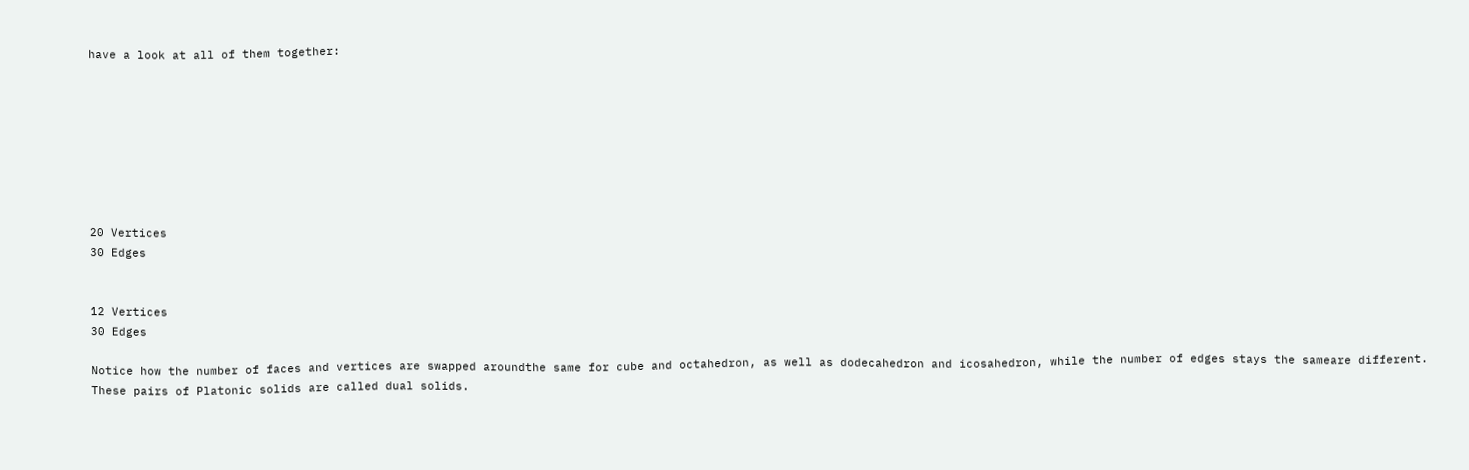have a look at all of them together:








20 Vertices
30 Edges


12 Vertices
30 Edges

Notice how the number of faces and vertices are swapped aroundthe same for cube and octahedron, as well as dodecahedron and icosahedron, while the number of edges stays the sameare different. These pairs of Platonic solids are called dual solids.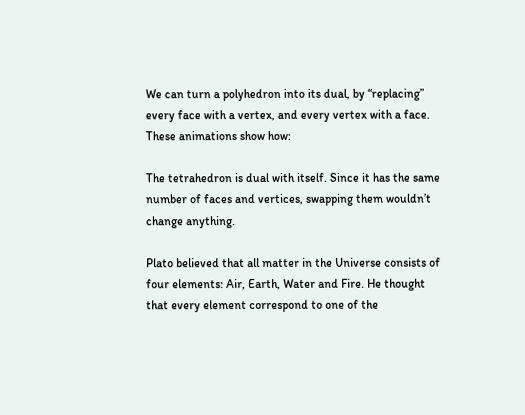We can turn a polyhedron into its dual, by “replacing” every face with a vertex, and every vertex with a face. These animations show how:

The tetrahedron is dual with itself. Since it has the same number of faces and vertices, swapping them wouldn’t change anything.

Plato believed that all matter in the Universe consists of four elements: Air, Earth, Water and Fire. He thought that every element correspond to one of the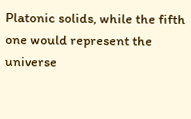Platonic solids, while the fifth one would represent the universe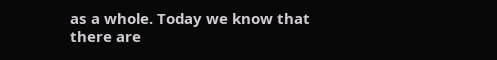as a whole. Today we know that there are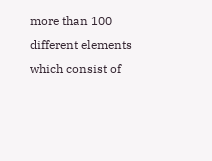more than 100 different elements which consist of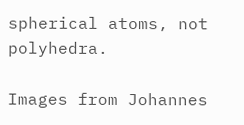spherical atoms, not polyhedra.

Images from Johannes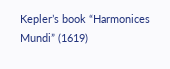Kepler’s book “Harmonices Mundi” (1619)